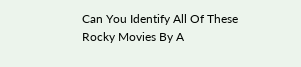Can You Identify All Of These Rocky Movies By A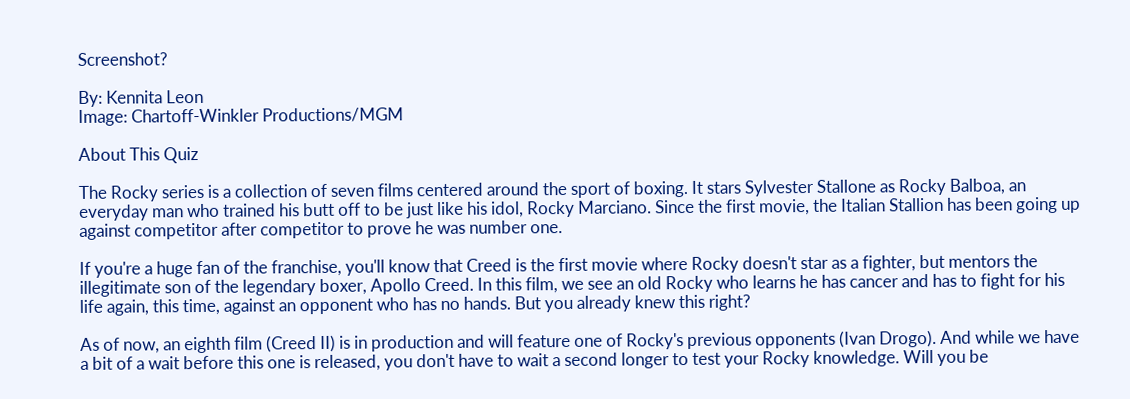Screenshot?

By: Kennita Leon
Image: Chartoff-Winkler Productions/MGM

About This Quiz

The Rocky series is a collection of seven films centered around the sport of boxing. It stars Sylvester Stallone as Rocky Balboa, an everyday man who trained his butt off to be just like his idol, Rocky Marciano. Since the first movie, the Italian Stallion has been going up against competitor after competitor to prove he was number one.

If you're a huge fan of the franchise, you'll know that Creed is the first movie where Rocky doesn't star as a fighter, but mentors the illegitimate son of the legendary boxer, Apollo Creed. In this film, we see an old Rocky who learns he has cancer and has to fight for his life again, this time, against an opponent who has no hands. But you already knew this right?

As of now, an eighth film (Creed II) is in production and will feature one of Rocky's previous opponents (Ivan Drogo). And while we have a bit of a wait before this one is released, you don't have to wait a second longer to test your Rocky knowledge. Will you be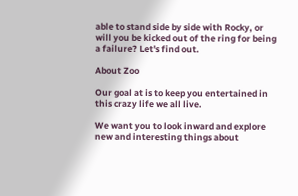able to stand side by side with Rocky, or will you be kicked out of the ring for being a failure? Let's find out.

About Zoo

Our goal at is to keep you entertained in this crazy life we all live.

We want you to look inward and explore new and interesting things about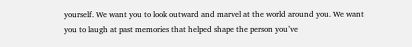yourself. We want you to look outward and marvel at the world around you. We want you to laugh at past memories that helped shape the person you’ve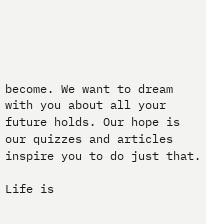become. We want to dream with you about all your future holds. Our hope is our quizzes and articles inspire you to do just that.

Life is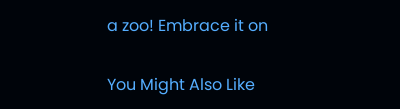a zoo! Embrace it on

You Might Also Like